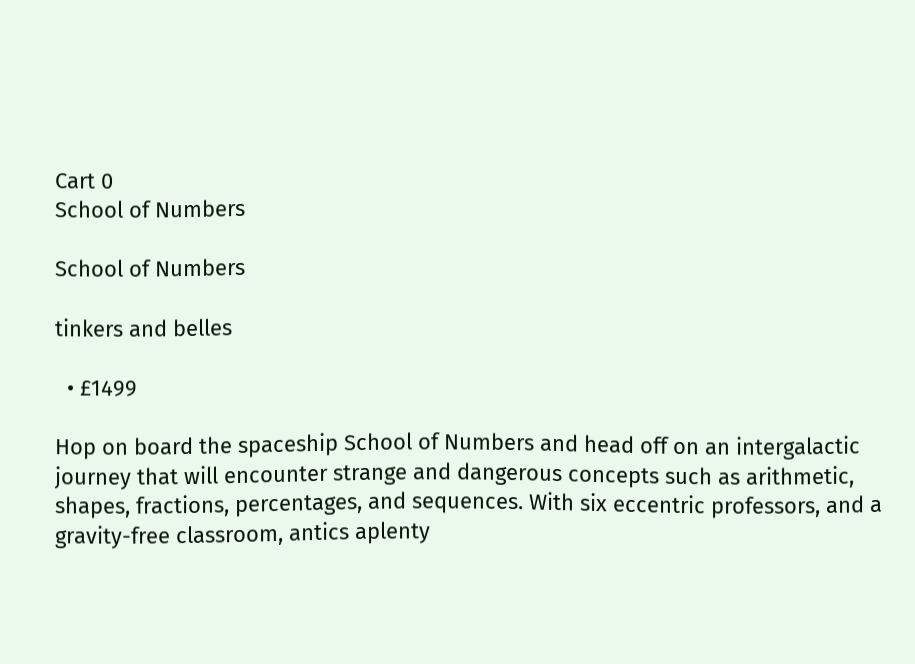Cart 0
School of Numbers

School of Numbers

tinkers and belles

  • £1499

Hop on board the spaceship School of Numbers and head off on an intergalactic journey that will encounter strange and dangerous concepts such as arithmetic, shapes, fractions, percentages, and sequences. With six eccentric professors, and a gravity-free classroom, antics aplenty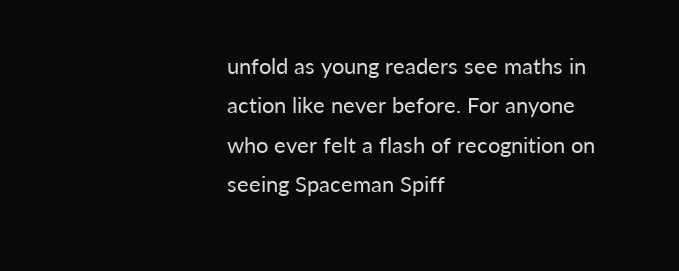unfold as young readers see maths in action like never before. For anyone who ever felt a flash of recognition on seeing Spaceman Spiff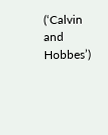(‘Calvin and Hobbes’)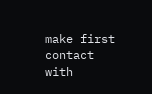make first contact with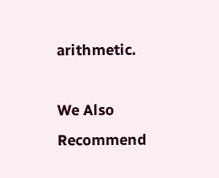arithmetic.

We Also Recommend